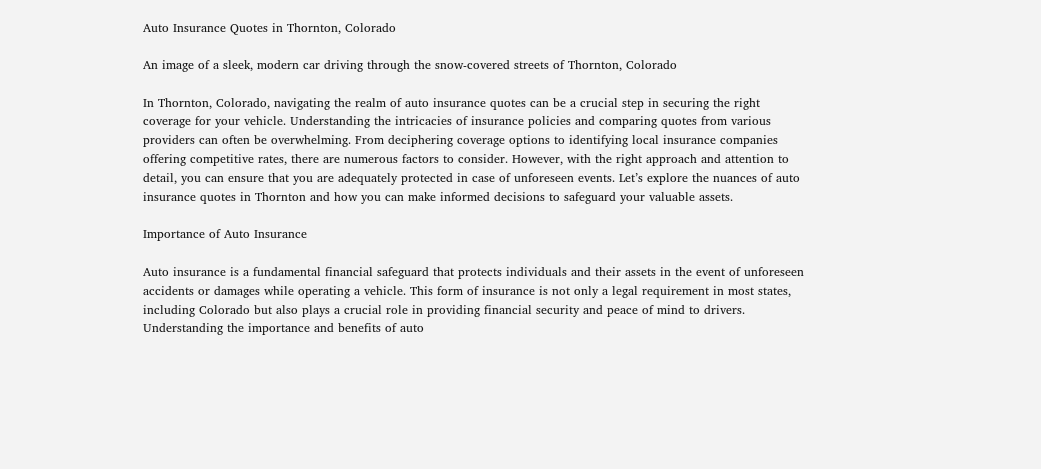Auto Insurance Quotes in Thornton, Colorado

An image of a sleek, modern car driving through the snow-covered streets of Thornton, Colorado

In Thornton, Colorado, navigating the realm of auto insurance quotes can be a crucial step in securing the right coverage for your vehicle. Understanding the intricacies of insurance policies and comparing quotes from various providers can often be overwhelming. From deciphering coverage options to identifying local insurance companies offering competitive rates, there are numerous factors to consider. However, with the right approach and attention to detail, you can ensure that you are adequately protected in case of unforeseen events. Let’s explore the nuances of auto insurance quotes in Thornton and how you can make informed decisions to safeguard your valuable assets.

Importance of Auto Insurance

Auto insurance is a fundamental financial safeguard that protects individuals and their assets in the event of unforeseen accidents or damages while operating a vehicle. This form of insurance is not only a legal requirement in most states, including Colorado but also plays a crucial role in providing financial security and peace of mind to drivers. Understanding the importance and benefits of auto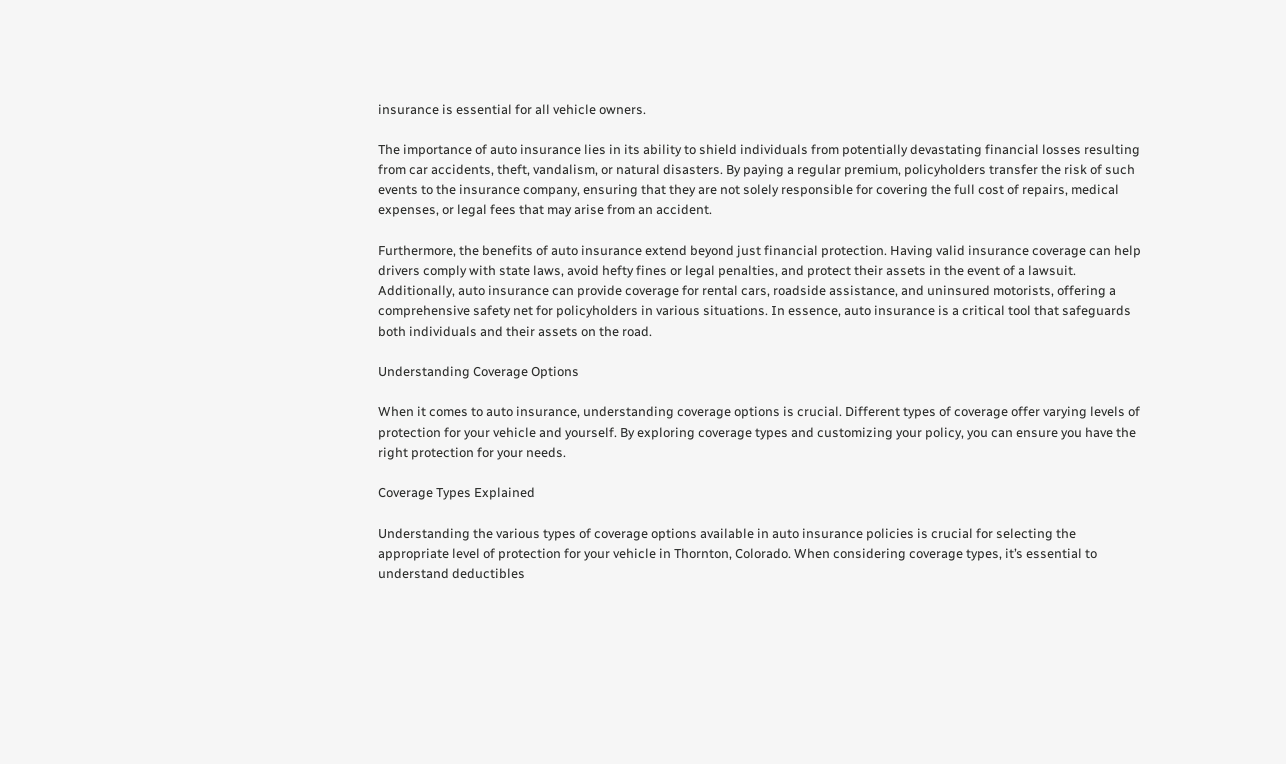insurance is essential for all vehicle owners.

The importance of auto insurance lies in its ability to shield individuals from potentially devastating financial losses resulting from car accidents, theft, vandalism, or natural disasters. By paying a regular premium, policyholders transfer the risk of such events to the insurance company, ensuring that they are not solely responsible for covering the full cost of repairs, medical expenses, or legal fees that may arise from an accident.

Furthermore, the benefits of auto insurance extend beyond just financial protection. Having valid insurance coverage can help drivers comply with state laws, avoid hefty fines or legal penalties, and protect their assets in the event of a lawsuit. Additionally, auto insurance can provide coverage for rental cars, roadside assistance, and uninsured motorists, offering a comprehensive safety net for policyholders in various situations. In essence, auto insurance is a critical tool that safeguards both individuals and their assets on the road.

Understanding Coverage Options

When it comes to auto insurance, understanding coverage options is crucial. Different types of coverage offer varying levels of protection for your vehicle and yourself. By exploring coverage types and customizing your policy, you can ensure you have the right protection for your needs.

Coverage Types Explained

Understanding the various types of coverage options available in auto insurance policies is crucial for selecting the appropriate level of protection for your vehicle in Thornton, Colorado. When considering coverage types, it’s essential to understand deductibles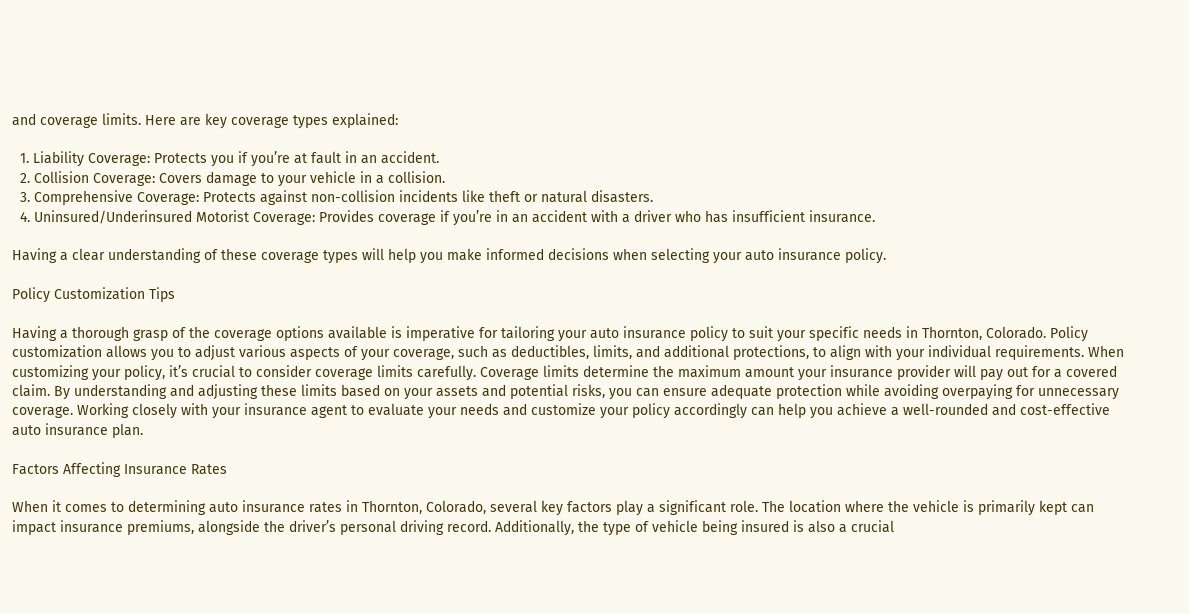and coverage limits. Here are key coverage types explained:

  1. Liability Coverage: Protects you if you’re at fault in an accident.
  2. Collision Coverage: Covers damage to your vehicle in a collision.
  3. Comprehensive Coverage: Protects against non-collision incidents like theft or natural disasters.
  4. Uninsured/Underinsured Motorist Coverage: Provides coverage if you’re in an accident with a driver who has insufficient insurance.

Having a clear understanding of these coverage types will help you make informed decisions when selecting your auto insurance policy.

Policy Customization Tips

Having a thorough grasp of the coverage options available is imperative for tailoring your auto insurance policy to suit your specific needs in Thornton, Colorado. Policy customization allows you to adjust various aspects of your coverage, such as deductibles, limits, and additional protections, to align with your individual requirements. When customizing your policy, it’s crucial to consider coverage limits carefully. Coverage limits determine the maximum amount your insurance provider will pay out for a covered claim. By understanding and adjusting these limits based on your assets and potential risks, you can ensure adequate protection while avoiding overpaying for unnecessary coverage. Working closely with your insurance agent to evaluate your needs and customize your policy accordingly can help you achieve a well-rounded and cost-effective auto insurance plan.

Factors Affecting Insurance Rates

When it comes to determining auto insurance rates in Thornton, Colorado, several key factors play a significant role. The location where the vehicle is primarily kept can impact insurance premiums, alongside the driver’s personal driving record. Additionally, the type of vehicle being insured is also a crucial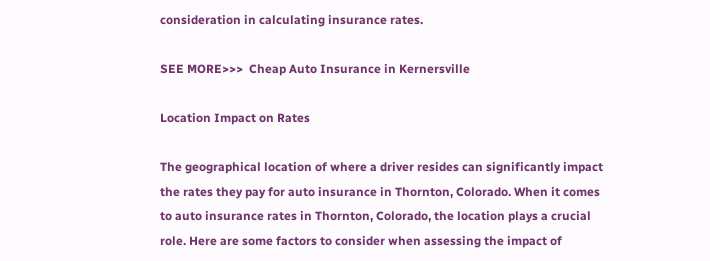consideration in calculating insurance rates.

SEE MORE>>>  Cheap Auto Insurance in Kernersville

Location Impact on Rates

The geographical location of where a driver resides can significantly impact the rates they pay for auto insurance in Thornton, Colorado. When it comes to auto insurance rates in Thornton, Colorado, the location plays a crucial role. Here are some factors to consider when assessing the impact of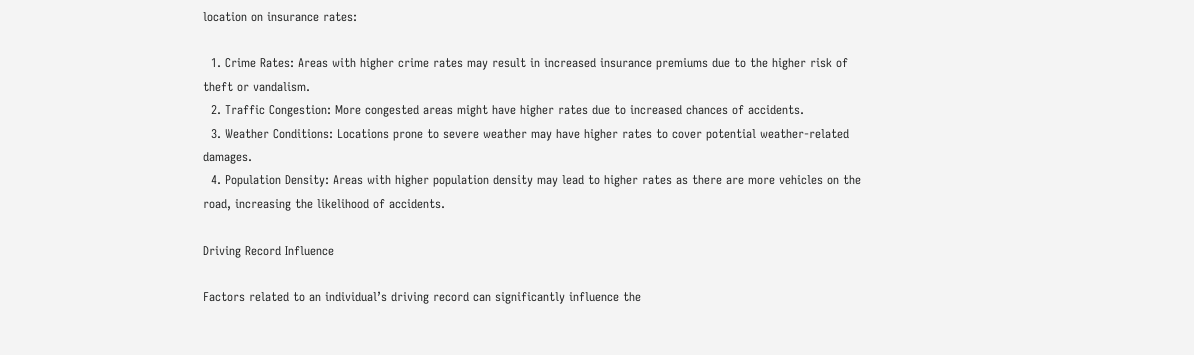location on insurance rates:

  1. Crime Rates: Areas with higher crime rates may result in increased insurance premiums due to the higher risk of theft or vandalism.
  2. Traffic Congestion: More congested areas might have higher rates due to increased chances of accidents.
  3. Weather Conditions: Locations prone to severe weather may have higher rates to cover potential weather-related damages.
  4. Population Density: Areas with higher population density may lead to higher rates as there are more vehicles on the road, increasing the likelihood of accidents.

Driving Record Influence

Factors related to an individual’s driving record can significantly influence the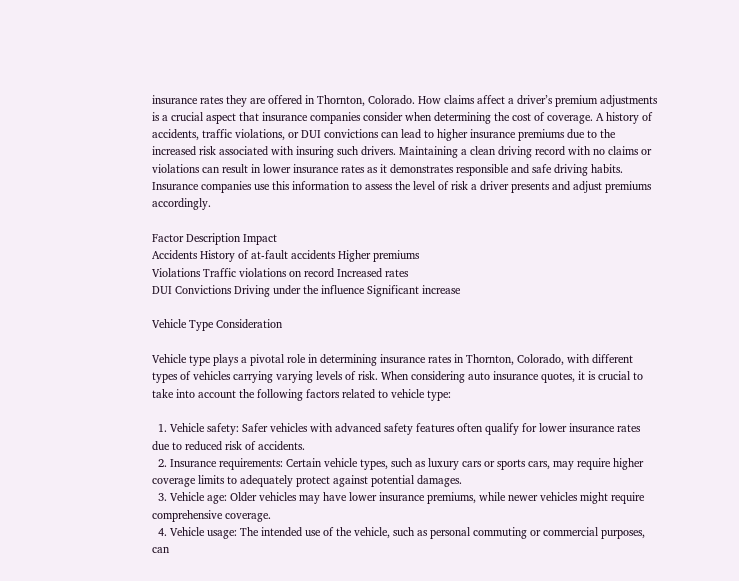insurance rates they are offered in Thornton, Colorado. How claims affect a driver’s premium adjustments is a crucial aspect that insurance companies consider when determining the cost of coverage. A history of accidents, traffic violations, or DUI convictions can lead to higher insurance premiums due to the increased risk associated with insuring such drivers. Maintaining a clean driving record with no claims or violations can result in lower insurance rates as it demonstrates responsible and safe driving habits. Insurance companies use this information to assess the level of risk a driver presents and adjust premiums accordingly.

Factor Description Impact
Accidents History of at-fault accidents Higher premiums
Violations Traffic violations on record Increased rates
DUI Convictions Driving under the influence Significant increase

Vehicle Type Consideration

Vehicle type plays a pivotal role in determining insurance rates in Thornton, Colorado, with different types of vehicles carrying varying levels of risk. When considering auto insurance quotes, it is crucial to take into account the following factors related to vehicle type:

  1. Vehicle safety: Safer vehicles with advanced safety features often qualify for lower insurance rates due to reduced risk of accidents.
  2. Insurance requirements: Certain vehicle types, such as luxury cars or sports cars, may require higher coverage limits to adequately protect against potential damages.
  3. Vehicle age: Older vehicles may have lower insurance premiums, while newer vehicles might require comprehensive coverage.
  4. Vehicle usage: The intended use of the vehicle, such as personal commuting or commercial purposes, can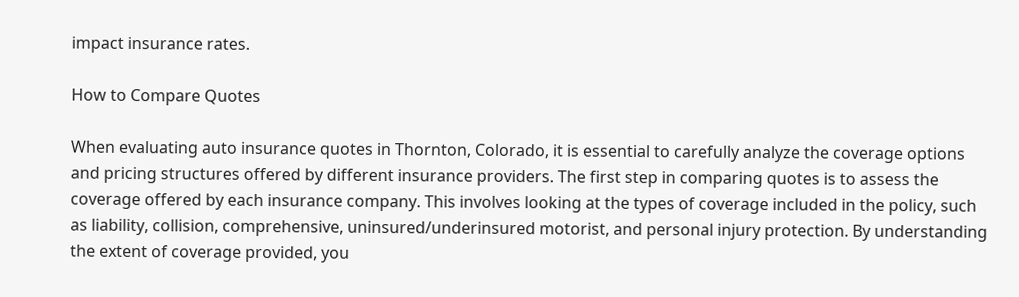impact insurance rates.

How to Compare Quotes

When evaluating auto insurance quotes in Thornton, Colorado, it is essential to carefully analyze the coverage options and pricing structures offered by different insurance providers. The first step in comparing quotes is to assess the coverage offered by each insurance company. This involves looking at the types of coverage included in the policy, such as liability, collision, comprehensive, uninsured/underinsured motorist, and personal injury protection. By understanding the extent of coverage provided, you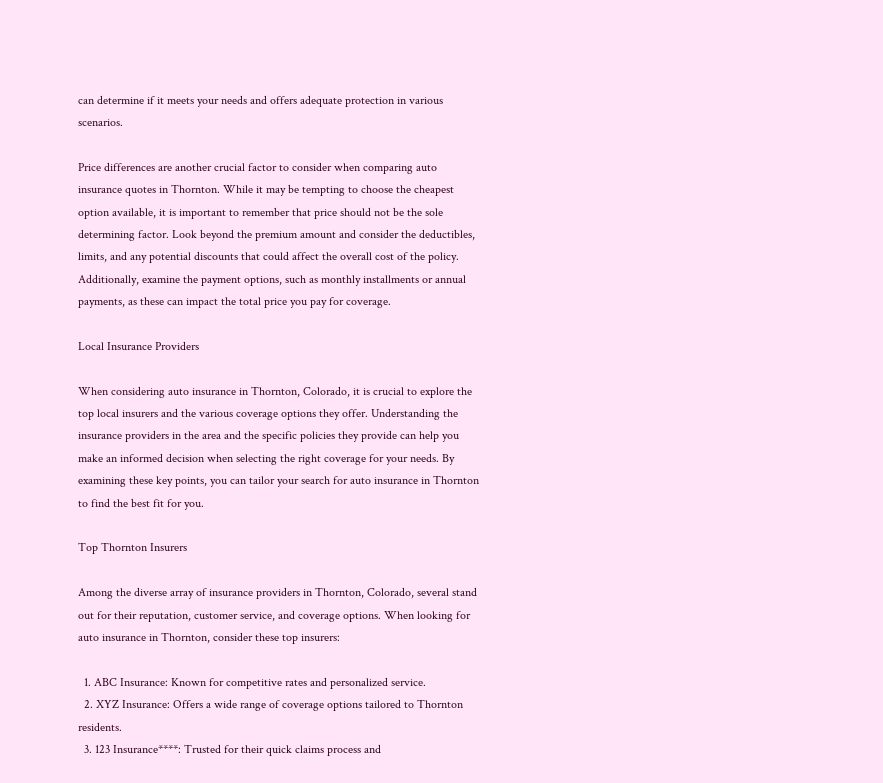can determine if it meets your needs and offers adequate protection in various scenarios.

Price differences are another crucial factor to consider when comparing auto insurance quotes in Thornton. While it may be tempting to choose the cheapest option available, it is important to remember that price should not be the sole determining factor. Look beyond the premium amount and consider the deductibles, limits, and any potential discounts that could affect the overall cost of the policy. Additionally, examine the payment options, such as monthly installments or annual payments, as these can impact the total price you pay for coverage.

Local Insurance Providers

When considering auto insurance in Thornton, Colorado, it is crucial to explore the top local insurers and the various coverage options they offer. Understanding the insurance providers in the area and the specific policies they provide can help you make an informed decision when selecting the right coverage for your needs. By examining these key points, you can tailor your search for auto insurance in Thornton to find the best fit for you.

Top Thornton Insurers

Among the diverse array of insurance providers in Thornton, Colorado, several stand out for their reputation, customer service, and coverage options. When looking for auto insurance in Thornton, consider these top insurers:

  1. ABC Insurance: Known for competitive rates and personalized service.
  2. XYZ Insurance: Offers a wide range of coverage options tailored to Thornton residents.
  3. 123 Insurance****: Trusted for their quick claims process and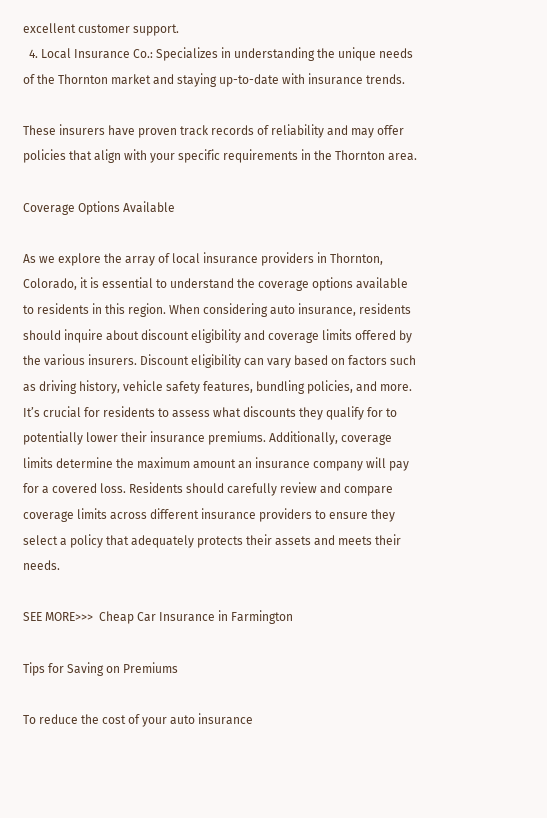excellent customer support.
  4. Local Insurance Co.: Specializes in understanding the unique needs of the Thornton market and staying up-to-date with insurance trends.

These insurers have proven track records of reliability and may offer policies that align with your specific requirements in the Thornton area.

Coverage Options Available

As we explore the array of local insurance providers in Thornton, Colorado, it is essential to understand the coverage options available to residents in this region. When considering auto insurance, residents should inquire about discount eligibility and coverage limits offered by the various insurers. Discount eligibility can vary based on factors such as driving history, vehicle safety features, bundling policies, and more. It’s crucial for residents to assess what discounts they qualify for to potentially lower their insurance premiums. Additionally, coverage limits determine the maximum amount an insurance company will pay for a covered loss. Residents should carefully review and compare coverage limits across different insurance providers to ensure they select a policy that adequately protects their assets and meets their needs.

SEE MORE>>>  Cheap Car Insurance in Farmington

Tips for Saving on Premiums

To reduce the cost of your auto insurance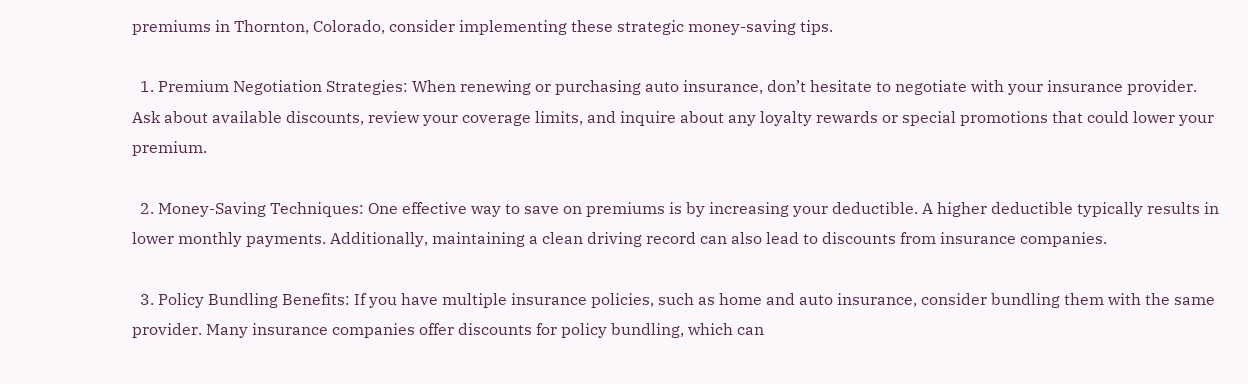premiums in Thornton, Colorado, consider implementing these strategic money-saving tips.

  1. Premium Negotiation Strategies: When renewing or purchasing auto insurance, don’t hesitate to negotiate with your insurance provider. Ask about available discounts, review your coverage limits, and inquire about any loyalty rewards or special promotions that could lower your premium.

  2. Money-Saving Techniques: One effective way to save on premiums is by increasing your deductible. A higher deductible typically results in lower monthly payments. Additionally, maintaining a clean driving record can also lead to discounts from insurance companies.

  3. Policy Bundling Benefits: If you have multiple insurance policies, such as home and auto insurance, consider bundling them with the same provider. Many insurance companies offer discounts for policy bundling, which can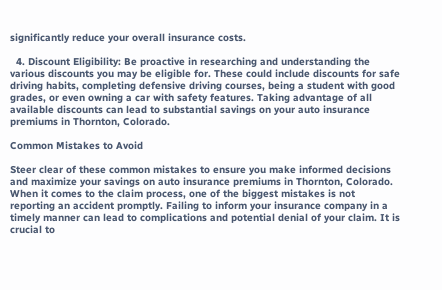significantly reduce your overall insurance costs.

  4. Discount Eligibility: Be proactive in researching and understanding the various discounts you may be eligible for. These could include discounts for safe driving habits, completing defensive driving courses, being a student with good grades, or even owning a car with safety features. Taking advantage of all available discounts can lead to substantial savings on your auto insurance premiums in Thornton, Colorado.

Common Mistakes to Avoid

Steer clear of these common mistakes to ensure you make informed decisions and maximize your savings on auto insurance premiums in Thornton, Colorado. When it comes to the claim process, one of the biggest mistakes is not reporting an accident promptly. Failing to inform your insurance company in a timely manner can lead to complications and potential denial of your claim. It is crucial to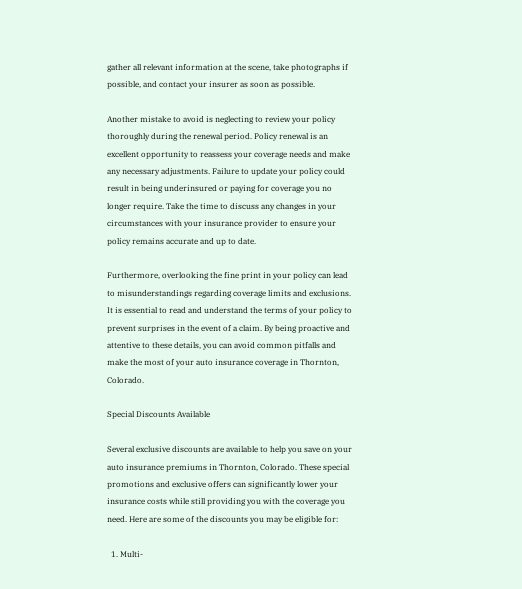gather all relevant information at the scene, take photographs if possible, and contact your insurer as soon as possible.

Another mistake to avoid is neglecting to review your policy thoroughly during the renewal period. Policy renewal is an excellent opportunity to reassess your coverage needs and make any necessary adjustments. Failure to update your policy could result in being underinsured or paying for coverage you no longer require. Take the time to discuss any changes in your circumstances with your insurance provider to ensure your policy remains accurate and up to date.

Furthermore, overlooking the fine print in your policy can lead to misunderstandings regarding coverage limits and exclusions. It is essential to read and understand the terms of your policy to prevent surprises in the event of a claim. By being proactive and attentive to these details, you can avoid common pitfalls and make the most of your auto insurance coverage in Thornton, Colorado.

Special Discounts Available

Several exclusive discounts are available to help you save on your auto insurance premiums in Thornton, Colorado. These special promotions and exclusive offers can significantly lower your insurance costs while still providing you with the coverage you need. Here are some of the discounts you may be eligible for:

  1. Multi-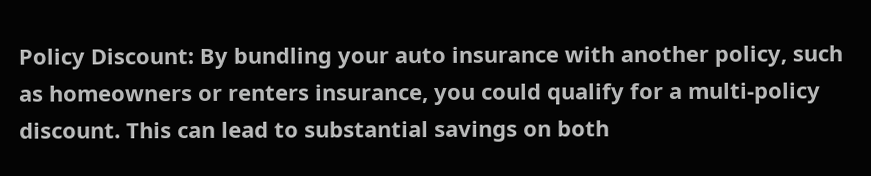Policy Discount: By bundling your auto insurance with another policy, such as homeowners or renters insurance, you could qualify for a multi-policy discount. This can lead to substantial savings on both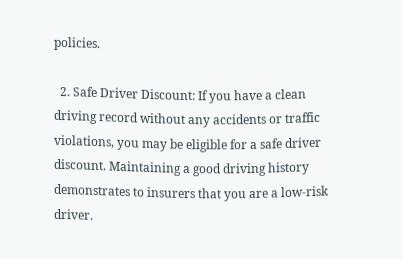policies.

  2. Safe Driver Discount: If you have a clean driving record without any accidents or traffic violations, you may be eligible for a safe driver discount. Maintaining a good driving history demonstrates to insurers that you are a low-risk driver.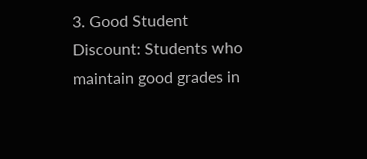3. Good Student Discount: Students who maintain good grades in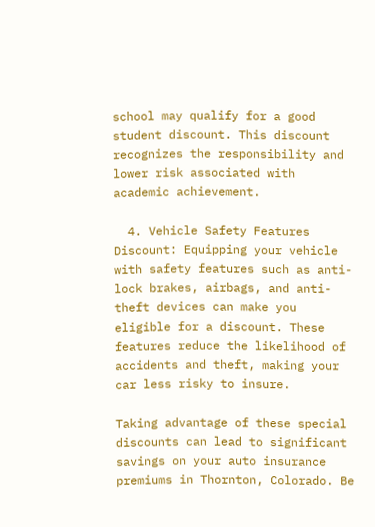school may qualify for a good student discount. This discount recognizes the responsibility and lower risk associated with academic achievement.

  4. Vehicle Safety Features Discount: Equipping your vehicle with safety features such as anti-lock brakes, airbags, and anti-theft devices can make you eligible for a discount. These features reduce the likelihood of accidents and theft, making your car less risky to insure.

Taking advantage of these special discounts can lead to significant savings on your auto insurance premiums in Thornton, Colorado. Be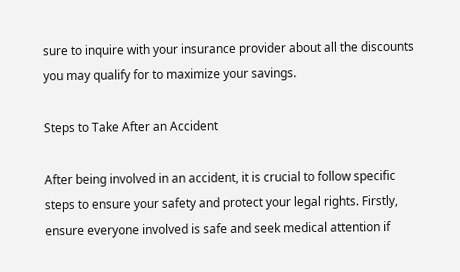sure to inquire with your insurance provider about all the discounts you may qualify for to maximize your savings.

Steps to Take After an Accident

After being involved in an accident, it is crucial to follow specific steps to ensure your safety and protect your legal rights. Firstly, ensure everyone involved is safe and seek medical attention if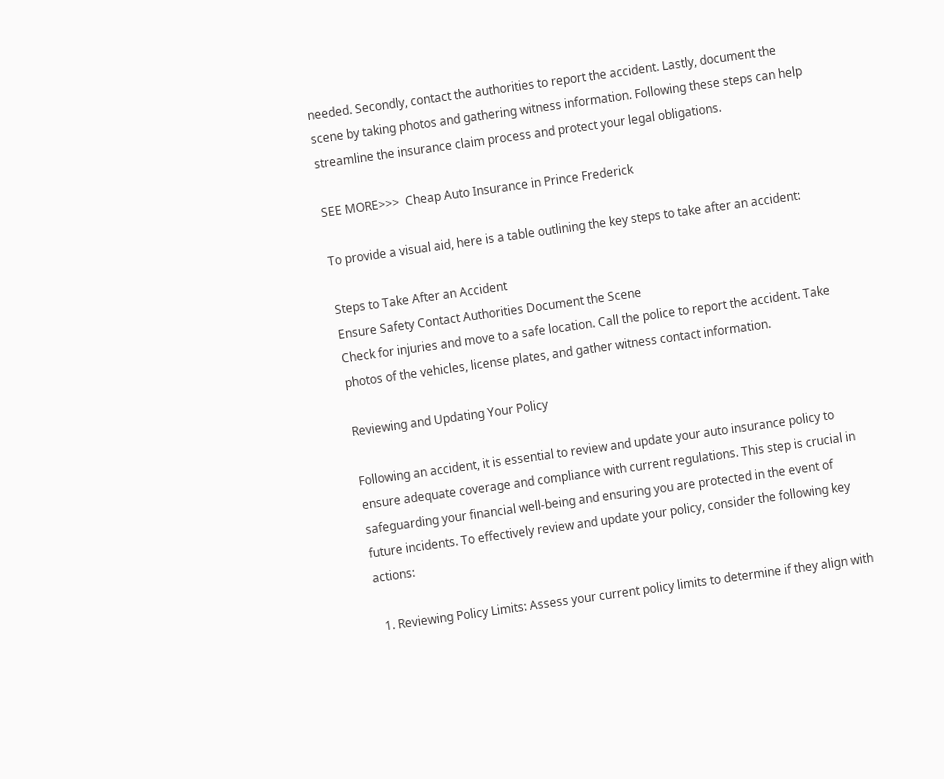needed. Secondly, contact the authorities to report the accident. Lastly, document the scene by taking photos and gathering witness information. Following these steps can help streamline the insurance claim process and protect your legal obligations.

SEE MORE>>>  Cheap Auto Insurance in Prince Frederick

To provide a visual aid, here is a table outlining the key steps to take after an accident:

Steps to Take After an Accident
Ensure Safety Contact Authorities Document the Scene
Check for injuries and move to a safe location. Call the police to report the accident. Take photos of the vehicles, license plates, and gather witness contact information.

Reviewing and Updating Your Policy

Following an accident, it is essential to review and update your auto insurance policy to ensure adequate coverage and compliance with current regulations. This step is crucial in safeguarding your financial well-being and ensuring you are protected in the event of future incidents. To effectively review and update your policy, consider the following key actions:

  1. Reviewing Policy Limits: Assess your current policy limits to determine if they align with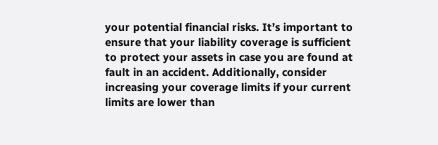your potential financial risks. It’s important to ensure that your liability coverage is sufficient to protect your assets in case you are found at fault in an accident. Additionally, consider increasing your coverage limits if your current limits are lower than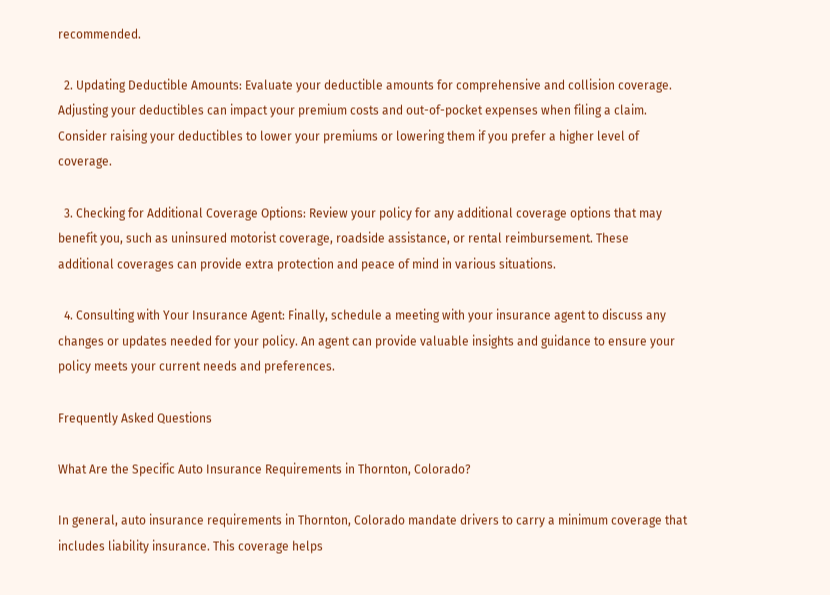recommended.

  2. Updating Deductible Amounts: Evaluate your deductible amounts for comprehensive and collision coverage. Adjusting your deductibles can impact your premium costs and out-of-pocket expenses when filing a claim. Consider raising your deductibles to lower your premiums or lowering them if you prefer a higher level of coverage.

  3. Checking for Additional Coverage Options: Review your policy for any additional coverage options that may benefit you, such as uninsured motorist coverage, roadside assistance, or rental reimbursement. These additional coverages can provide extra protection and peace of mind in various situations.

  4. Consulting with Your Insurance Agent: Finally, schedule a meeting with your insurance agent to discuss any changes or updates needed for your policy. An agent can provide valuable insights and guidance to ensure your policy meets your current needs and preferences.

Frequently Asked Questions

What Are the Specific Auto Insurance Requirements in Thornton, Colorado?

In general, auto insurance requirements in Thornton, Colorado mandate drivers to carry a minimum coverage that includes liability insurance. This coverage helps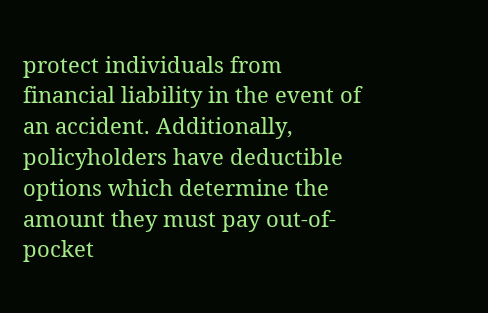protect individuals from financial liability in the event of an accident. Additionally, policyholders have deductible options which determine the amount they must pay out-of-pocket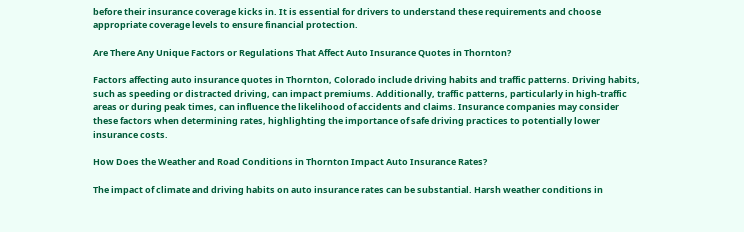before their insurance coverage kicks in. It is essential for drivers to understand these requirements and choose appropriate coverage levels to ensure financial protection.

Are There Any Unique Factors or Regulations That Affect Auto Insurance Quotes in Thornton?

Factors affecting auto insurance quotes in Thornton, Colorado include driving habits and traffic patterns. Driving habits, such as speeding or distracted driving, can impact premiums. Additionally, traffic patterns, particularly in high-traffic areas or during peak times, can influence the likelihood of accidents and claims. Insurance companies may consider these factors when determining rates, highlighting the importance of safe driving practices to potentially lower insurance costs.

How Does the Weather and Road Conditions in Thornton Impact Auto Insurance Rates?

The impact of climate and driving habits on auto insurance rates can be substantial. Harsh weather conditions in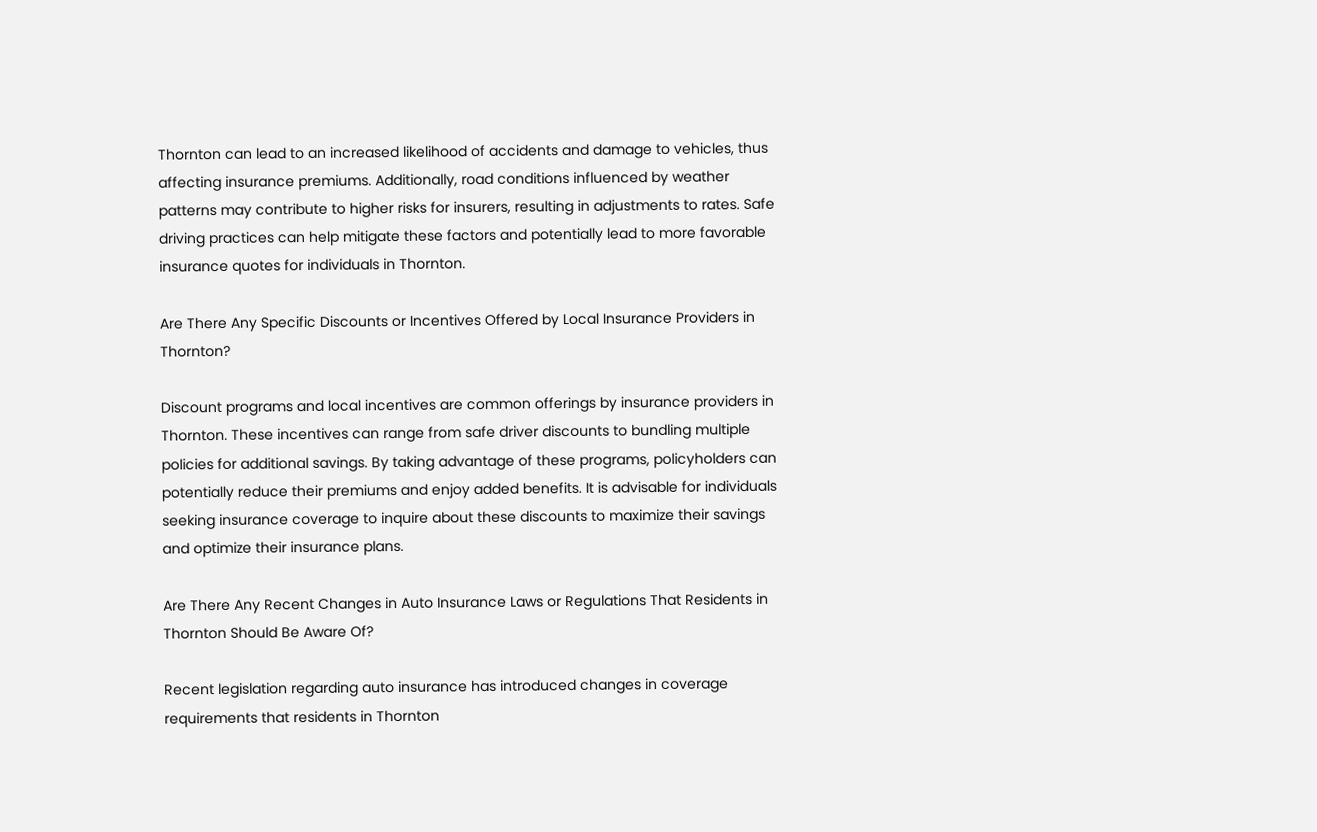Thornton can lead to an increased likelihood of accidents and damage to vehicles, thus affecting insurance premiums. Additionally, road conditions influenced by weather patterns may contribute to higher risks for insurers, resulting in adjustments to rates. Safe driving practices can help mitigate these factors and potentially lead to more favorable insurance quotes for individuals in Thornton.

Are There Any Specific Discounts or Incentives Offered by Local Insurance Providers in Thornton?

Discount programs and local incentives are common offerings by insurance providers in Thornton. These incentives can range from safe driver discounts to bundling multiple policies for additional savings. By taking advantage of these programs, policyholders can potentially reduce their premiums and enjoy added benefits. It is advisable for individuals seeking insurance coverage to inquire about these discounts to maximize their savings and optimize their insurance plans.

Are There Any Recent Changes in Auto Insurance Laws or Regulations That Residents in Thornton Should Be Aware Of?

Recent legislation regarding auto insurance has introduced changes in coverage requirements that residents in Thornton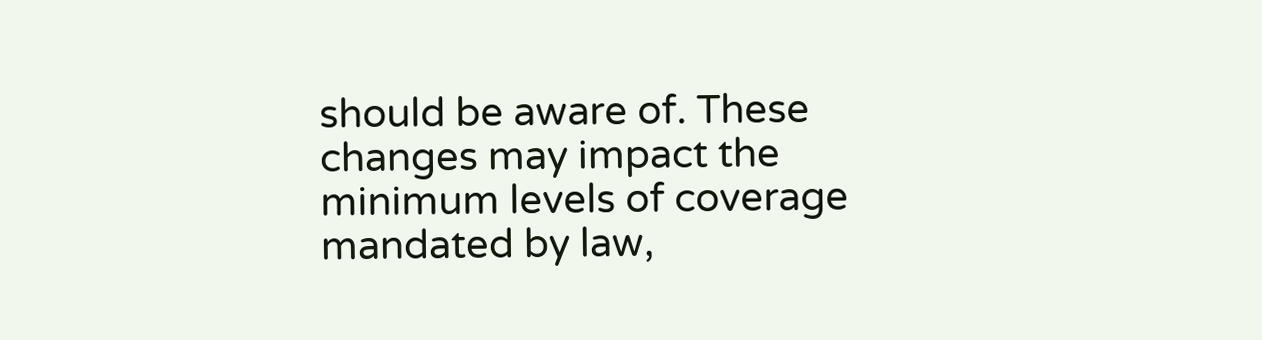should be aware of. These changes may impact the minimum levels of coverage mandated by law,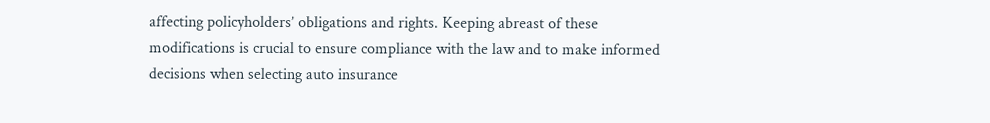affecting policyholders’ obligations and rights. Keeping abreast of these modifications is crucial to ensure compliance with the law and to make informed decisions when selecting auto insurance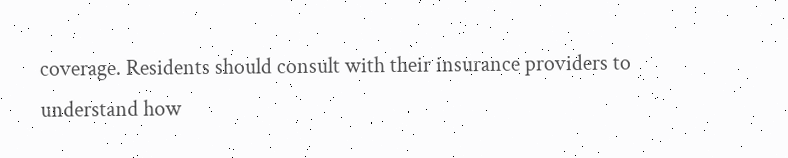coverage. Residents should consult with their insurance providers to understand how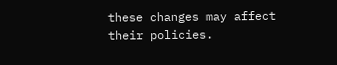these changes may affect their policies.